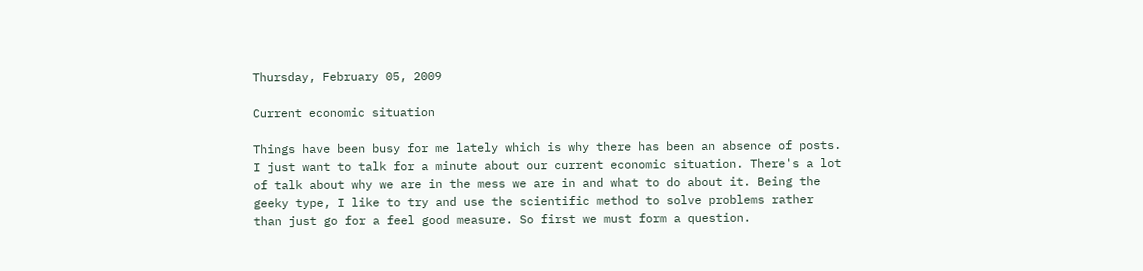Thursday, February 05, 2009

Current economic situation

Things have been busy for me lately which is why there has been an absence of posts. I just want to talk for a minute about our current economic situation. There's a lot of talk about why we are in the mess we are in and what to do about it. Being the geeky type, I like to try and use the scientific method to solve problems rather than just go for a feel good measure. So first we must form a question.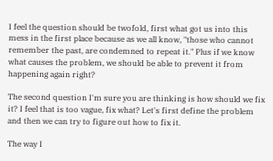I feel the question should be twofold, first what got us into this mess in the first place because as we all know, "those who cannot remember the past, are condemned to repeat it." Plus if we know what causes the problem, we should be able to prevent it from happening again right?

The second question I'm sure you are thinking is how should we fix it? I feel that is too vague, fix what? Let's first define the problem and then we can try to figure out how to fix it.

The way I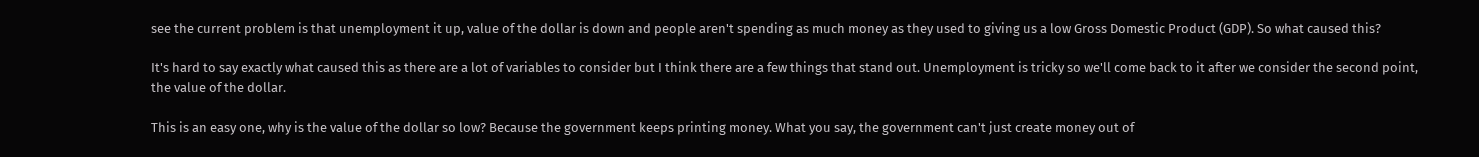see the current problem is that unemployment it up, value of the dollar is down and people aren't spending as much money as they used to giving us a low Gross Domestic Product (GDP). So what caused this?

It's hard to say exactly what caused this as there are a lot of variables to consider but I think there are a few things that stand out. Unemployment is tricky so we'll come back to it after we consider the second point, the value of the dollar.

This is an easy one, why is the value of the dollar so low? Because the government keeps printing money. What you say, the government can't just create money out of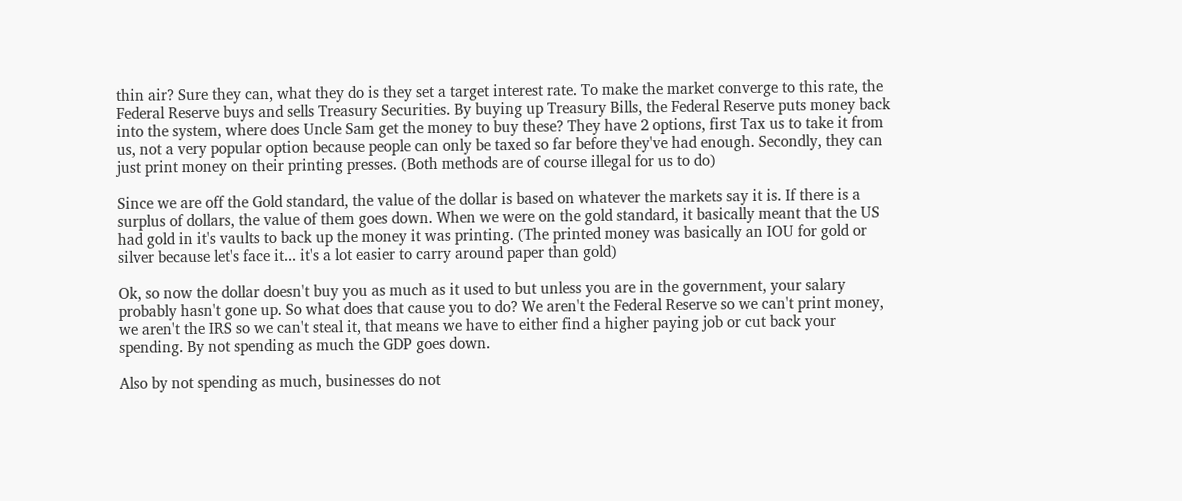thin air? Sure they can, what they do is they set a target interest rate. To make the market converge to this rate, the Federal Reserve buys and sells Treasury Securities. By buying up Treasury Bills, the Federal Reserve puts money back into the system, where does Uncle Sam get the money to buy these? They have 2 options, first Tax us to take it from us, not a very popular option because people can only be taxed so far before they've had enough. Secondly, they can just print money on their printing presses. (Both methods are of course illegal for us to do)

Since we are off the Gold standard, the value of the dollar is based on whatever the markets say it is. If there is a surplus of dollars, the value of them goes down. When we were on the gold standard, it basically meant that the US had gold in it's vaults to back up the money it was printing. (The printed money was basically an IOU for gold or silver because let's face it... it's a lot easier to carry around paper than gold)

Ok, so now the dollar doesn't buy you as much as it used to but unless you are in the government, your salary probably hasn't gone up. So what does that cause you to do? We aren't the Federal Reserve so we can't print money, we aren't the IRS so we can't steal it, that means we have to either find a higher paying job or cut back your spending. By not spending as much the GDP goes down.

Also by not spending as much, businesses do not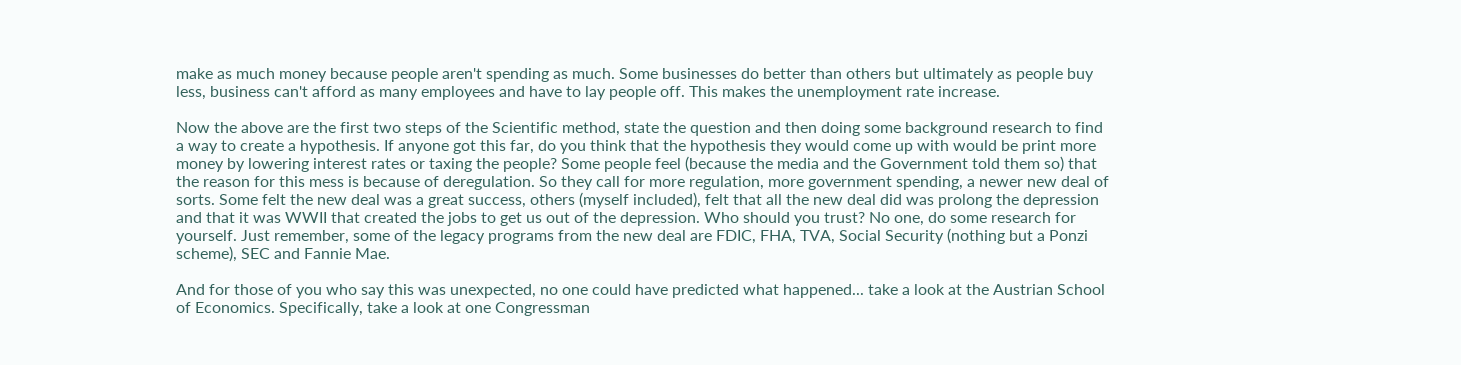make as much money because people aren't spending as much. Some businesses do better than others but ultimately as people buy less, business can't afford as many employees and have to lay people off. This makes the unemployment rate increase.

Now the above are the first two steps of the Scientific method, state the question and then doing some background research to find a way to create a hypothesis. If anyone got this far, do you think that the hypothesis they would come up with would be print more money by lowering interest rates or taxing the people? Some people feel (because the media and the Government told them so) that the reason for this mess is because of deregulation. So they call for more regulation, more government spending, a newer new deal of sorts. Some felt the new deal was a great success, others (myself included), felt that all the new deal did was prolong the depression and that it was WWII that created the jobs to get us out of the depression. Who should you trust? No one, do some research for yourself. Just remember, some of the legacy programs from the new deal are FDIC, FHA, TVA, Social Security (nothing but a Ponzi scheme), SEC and Fannie Mae.

And for those of you who say this was unexpected, no one could have predicted what happened... take a look at the Austrian School of Economics. Specifically, take a look at one Congressman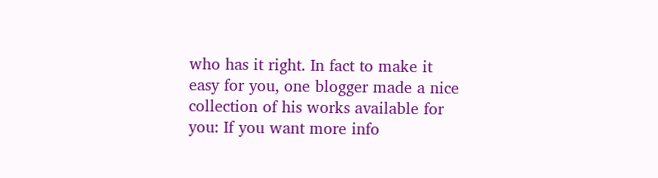who has it right. In fact to make it easy for you, one blogger made a nice collection of his works available for you: If you want more info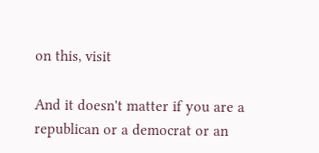on this, visit

And it doesn't matter if you are a republican or a democrat or an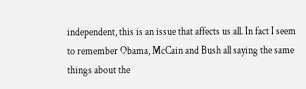independent, this is an issue that affects us all. In fact I seem to remember Obama, McCain and Bush all saying the same things about the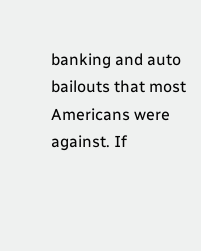banking and auto bailouts that most Americans were against. If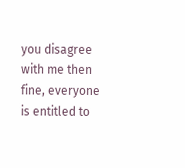you disagree with me then fine, everyone is entitled to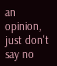an opinion, just don't say no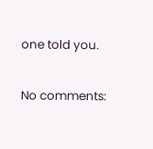one told you.

No comments: